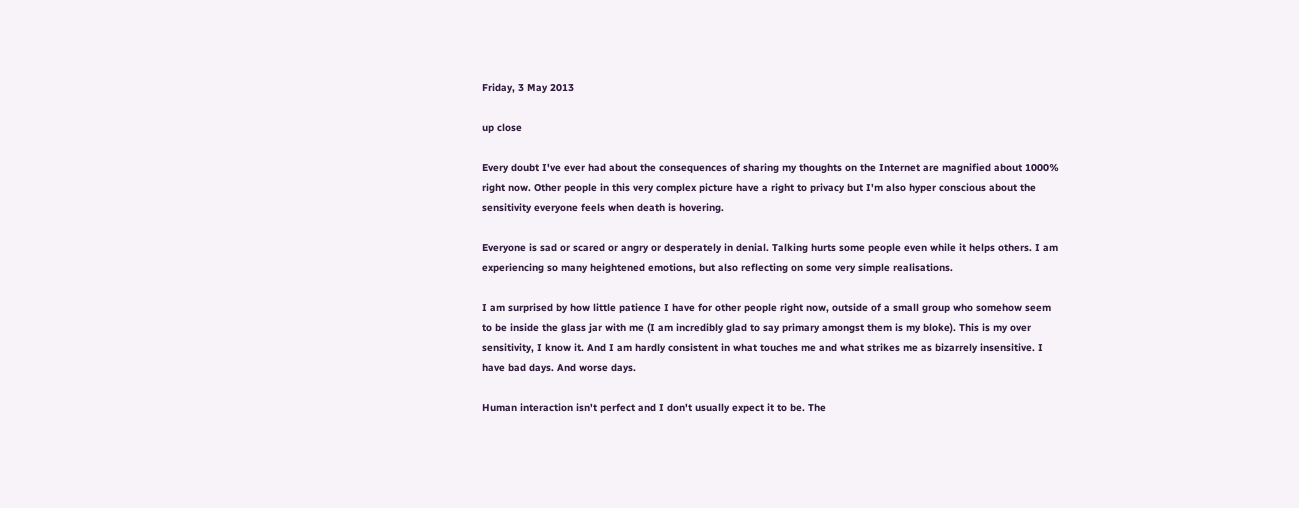Friday, 3 May 2013

up close

Every doubt I've ever had about the consequences of sharing my thoughts on the Internet are magnified about 1000% right now. Other people in this very complex picture have a right to privacy but I'm also hyper conscious about the sensitivity everyone feels when death is hovering.

Everyone is sad or scared or angry or desperately in denial. Talking hurts some people even while it helps others. I am experiencing so many heightened emotions, but also reflecting on some very simple realisations.

I am surprised by how little patience I have for other people right now, outside of a small group who somehow seem to be inside the glass jar with me (I am incredibly glad to say primary amongst them is my bloke). This is my over sensitivity, I know it. And I am hardly consistent in what touches me and what strikes me as bizarrely insensitive. I have bad days. And worse days.

Human interaction isn't perfect and I don't usually expect it to be. The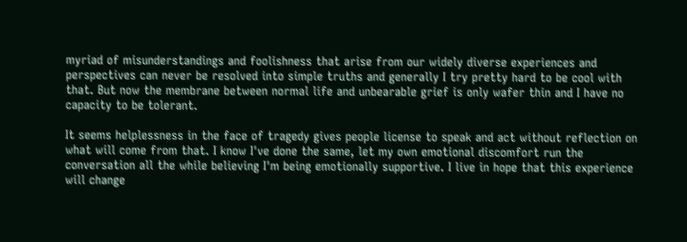myriad of misunderstandings and foolishness that arise from our widely diverse experiences and perspectives can never be resolved into simple truths and generally I try pretty hard to be cool with that. But now the membrane between normal life and unbearable grief is only wafer thin and I have no capacity to be tolerant.

It seems helplessness in the face of tragedy gives people license to speak and act without reflection on what will come from that. I know I've done the same, let my own emotional discomfort run the conversation all the while believing I'm being emotionally supportive. I live in hope that this experience will change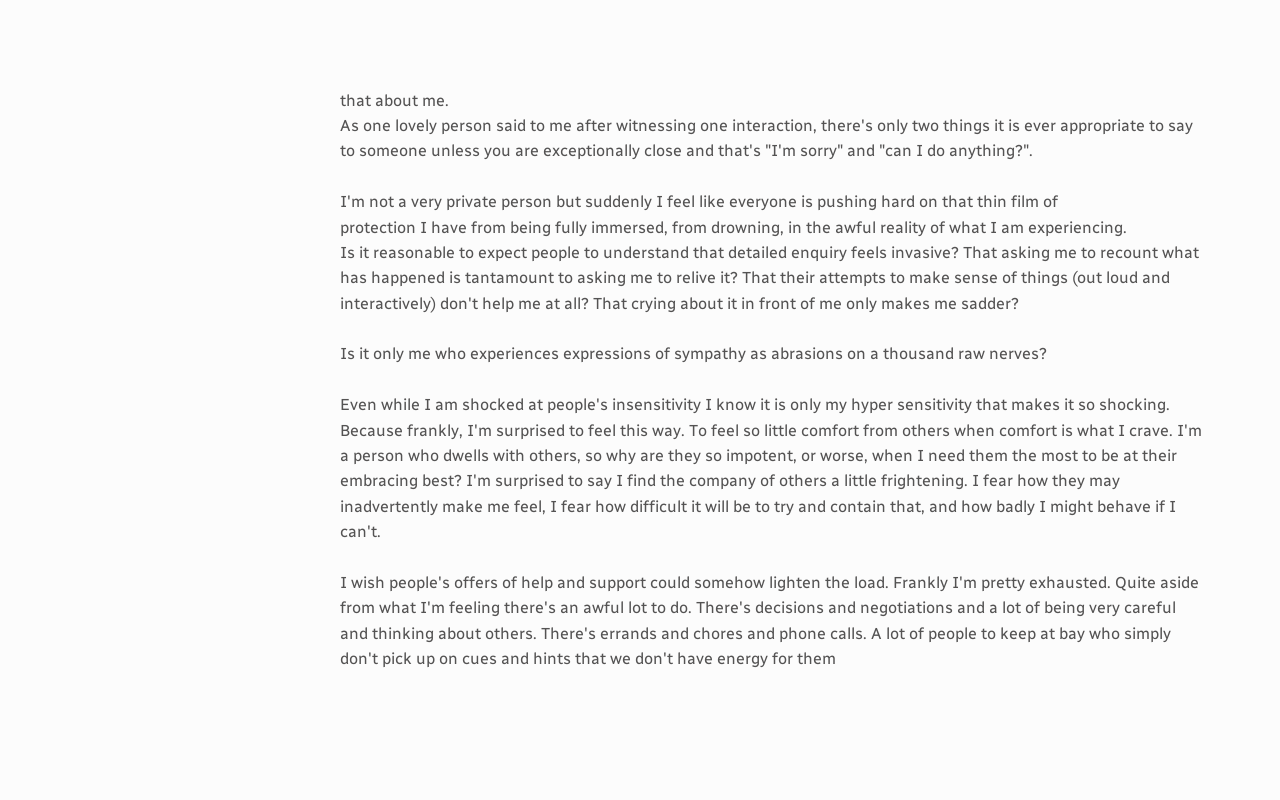that about me.
As one lovely person said to me after witnessing one interaction, there's only two things it is ever appropriate to say to someone unless you are exceptionally close and that's "I'm sorry" and "can I do anything?".

I'm not a very private person but suddenly I feel like everyone is pushing hard on that thin film of
protection I have from being fully immersed, from drowning, in the awful reality of what I am experiencing.
Is it reasonable to expect people to understand that detailed enquiry feels invasive? That asking me to recount what has happened is tantamount to asking me to relive it? That their attempts to make sense of things (out loud and interactively) don't help me at all? That crying about it in front of me only makes me sadder?

Is it only me who experiences expressions of sympathy as abrasions on a thousand raw nerves?

Even while I am shocked at people's insensitivity I know it is only my hyper sensitivity that makes it so shocking. Because frankly, I'm surprised to feel this way. To feel so little comfort from others when comfort is what I crave. I'm a person who dwells with others, so why are they so impotent, or worse, when I need them the most to be at their embracing best? I'm surprised to say I find the company of others a little frightening. I fear how they may inadvertently make me feel, I fear how difficult it will be to try and contain that, and how badly I might behave if I can't.

I wish people's offers of help and support could somehow lighten the load. Frankly I'm pretty exhausted. Quite aside from what I'm feeling there's an awful lot to do. There's decisions and negotiations and a lot of being very careful and thinking about others. There's errands and chores and phone calls. A lot of people to keep at bay who simply don't pick up on cues and hints that we don't have energy for them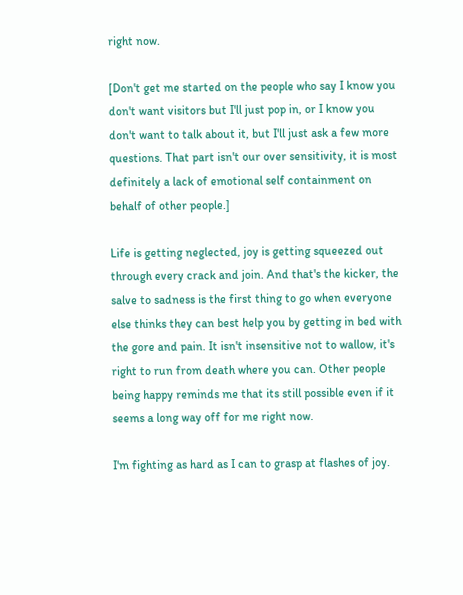right now.

[Don't get me started on the people who say I know you don't want visitors but I'll just pop in, or I know you don't want to talk about it, but I'll just ask a few more questions. That part isn't our over sensitivity, it is most definitely a lack of emotional self containment on behalf of other people.]

Life is getting neglected, joy is getting squeezed out through every crack and join. And that's the kicker, the salve to sadness is the first thing to go when everyone else thinks they can best help you by getting in bed with the gore and pain. It isn't insensitive not to wallow, it's right to run from death where you can. Other people being happy reminds me that its still possible even if it seems a long way off for me right now.

I'm fighting as hard as I can to grasp at flashes of joy.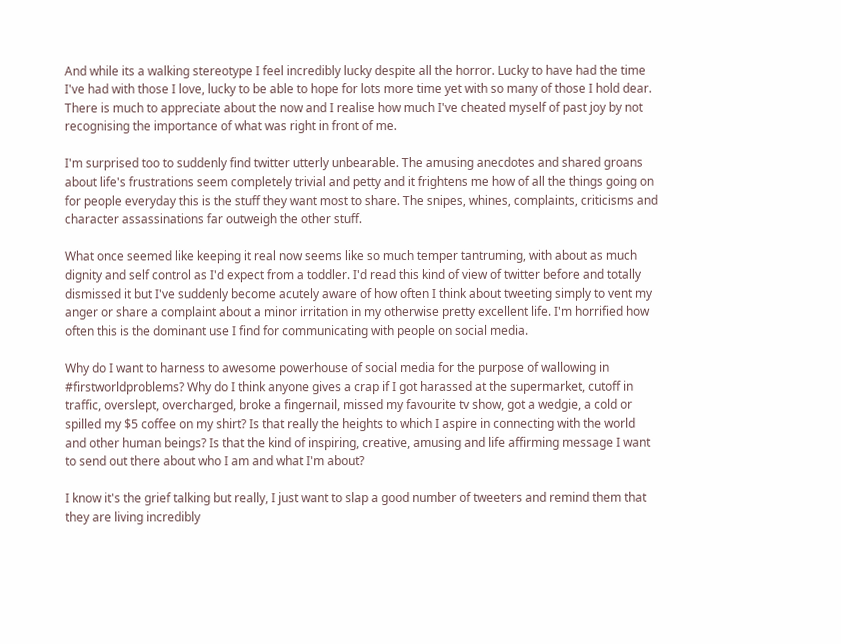And while its a walking stereotype I feel incredibly lucky despite all the horror. Lucky to have had the time I've had with those I love, lucky to be able to hope for lots more time yet with so many of those I hold dear. There is much to appreciate about the now and I realise how much I've cheated myself of past joy by not recognising the importance of what was right in front of me.

I'm surprised too to suddenly find twitter utterly unbearable. The amusing anecdotes and shared groans about life's frustrations seem completely trivial and petty and it frightens me how of all the things going on for people everyday this is the stuff they want most to share. The snipes, whines, complaints, criticisms and character assassinations far outweigh the other stuff.

What once seemed like keeping it real now seems like so much temper tantruming, with about as much dignity and self control as I'd expect from a toddler. I'd read this kind of view of twitter before and totally dismissed it but I've suddenly become acutely aware of how often I think about tweeting simply to vent my anger or share a complaint about a minor irritation in my otherwise pretty excellent life. I'm horrified how often this is the dominant use I find for communicating with people on social media.

Why do I want to harness to awesome powerhouse of social media for the purpose of wallowing in #firstworldproblems? Why do I think anyone gives a crap if I got harassed at the supermarket, cutoff in traffic, overslept, overcharged, broke a fingernail, missed my favourite tv show, got a wedgie, a cold or spilled my $5 coffee on my shirt? Is that really the heights to which I aspire in connecting with the world and other human beings? Is that the kind of inspiring, creative, amusing and life affirming message I want to send out there about who I am and what I'm about?

I know it's the grief talking but really, I just want to slap a good number of tweeters and remind them that they are living incredibly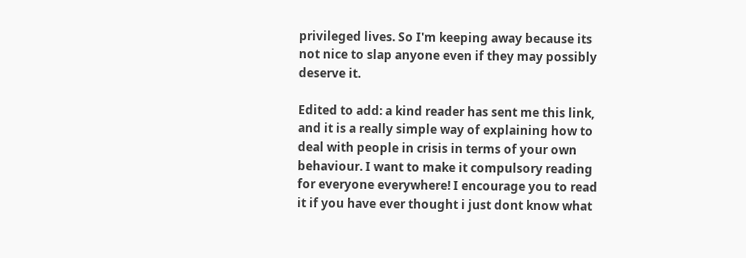privileged lives. So I'm keeping away because its not nice to slap anyone even if they may possibly deserve it.

Edited to add: a kind reader has sent me this link, and it is a really simple way of explaining how to deal with people in crisis in terms of your own behaviour. I want to make it compulsory reading for everyone everywhere! I encourage you to read it if you have ever thought i just dont know what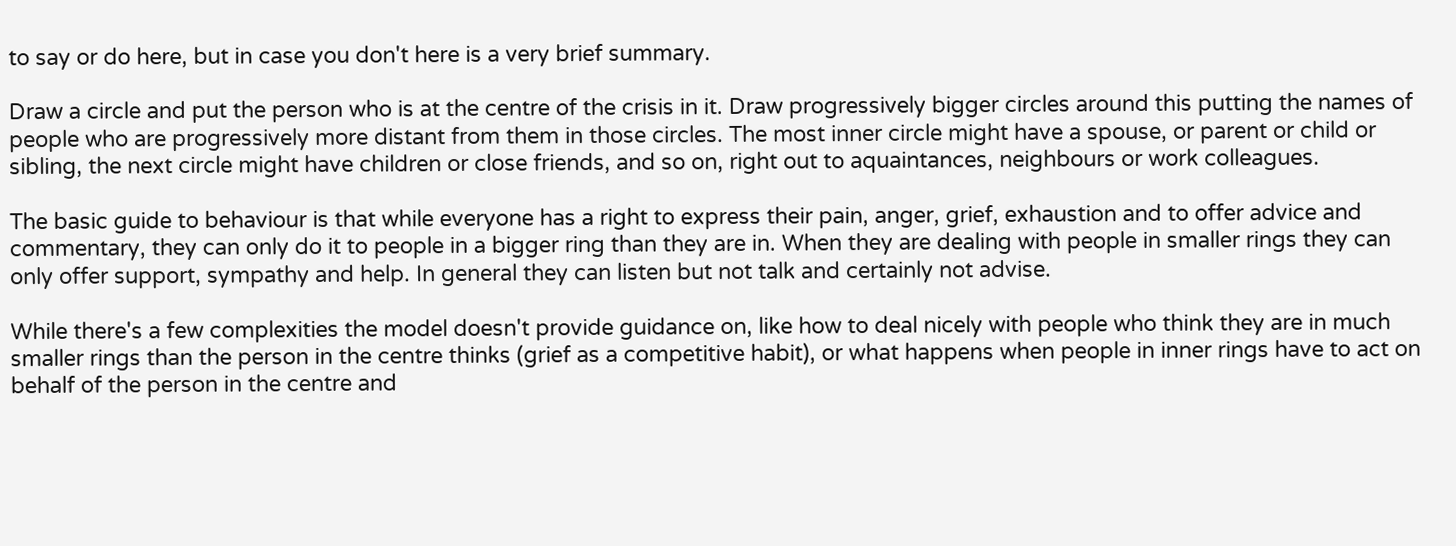to say or do here, but in case you don't here is a very brief summary.

Draw a circle and put the person who is at the centre of the crisis in it. Draw progressively bigger circles around this putting the names of people who are progressively more distant from them in those circles. The most inner circle might have a spouse, or parent or child or sibling, the next circle might have children or close friends, and so on, right out to aquaintances, neighbours or work colleagues.

The basic guide to behaviour is that while everyone has a right to express their pain, anger, grief, exhaustion and to offer advice and commentary, they can only do it to people in a bigger ring than they are in. When they are dealing with people in smaller rings they can only offer support, sympathy and help. In general they can listen but not talk and certainly not advise.

While there's a few complexities the model doesn't provide guidance on, like how to deal nicely with people who think they are in much smaller rings than the person in the centre thinks (grief as a competitive habit), or what happens when people in inner rings have to act on behalf of the person in the centre and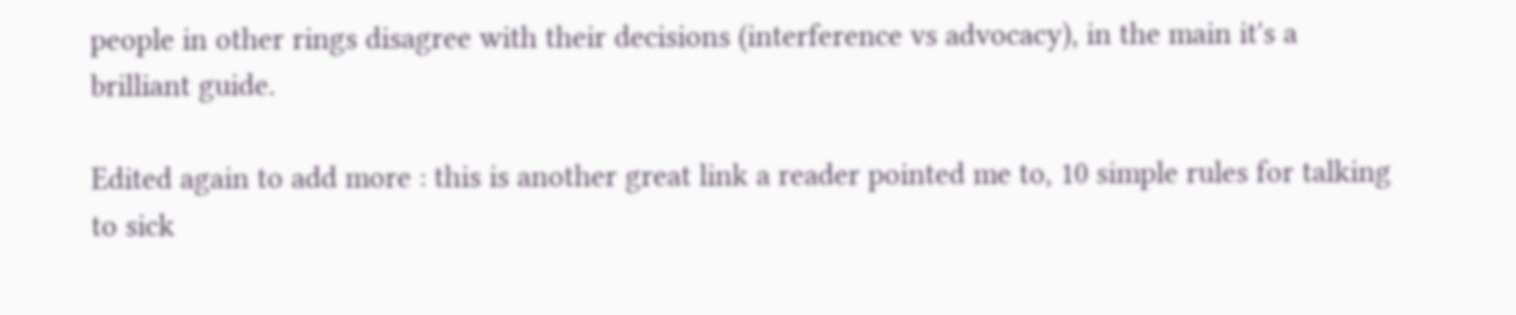people in other rings disagree with their decisions (interference vs advocacy), in the main it's a brilliant guide.

Edited again to add more : this is another great link a reader pointed me to, 10 simple rules for talking to sick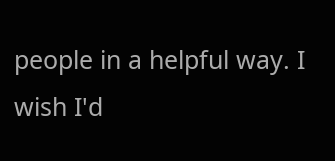people in a helpful way. I wish I'd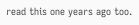read this one years ago too.